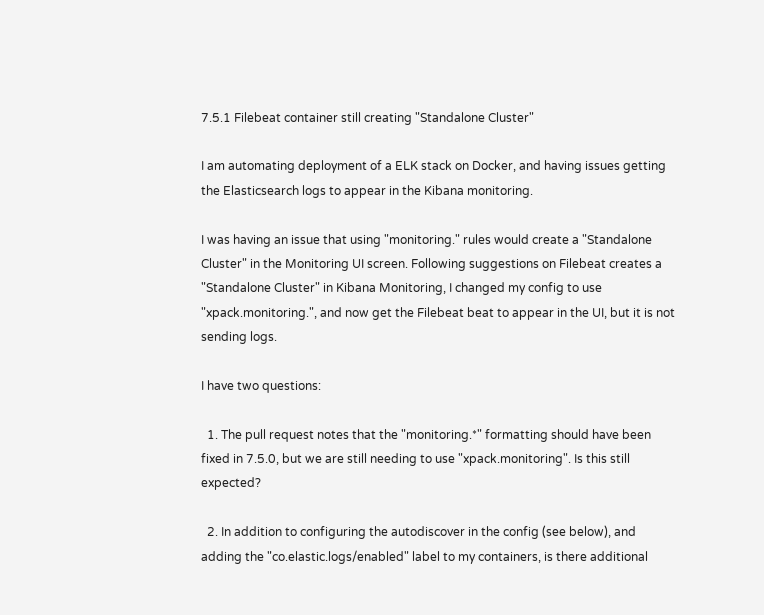7.5.1 Filebeat container still creating "Standalone Cluster"

I am automating deployment of a ELK stack on Docker, and having issues getting the Elasticsearch logs to appear in the Kibana monitoring.

I was having an issue that using "monitoring." rules would create a "Standalone Cluster" in the Monitoring UI screen. Following suggestions on Filebeat creates a "Standalone Cluster" in Kibana Monitoring, I changed my config to use "xpack.monitoring.", and now get the Filebeat beat to appear in the UI, but it is not sending logs.

I have two questions:

  1. The pull request notes that the "monitoring.*" formatting should have been fixed in 7.5.0, but we are still needing to use "xpack.monitoring". Is this still expected?

  2. In addition to configuring the autodiscover in the config (see below), and adding the "co.elastic.logs/enabled" label to my containers, is there additional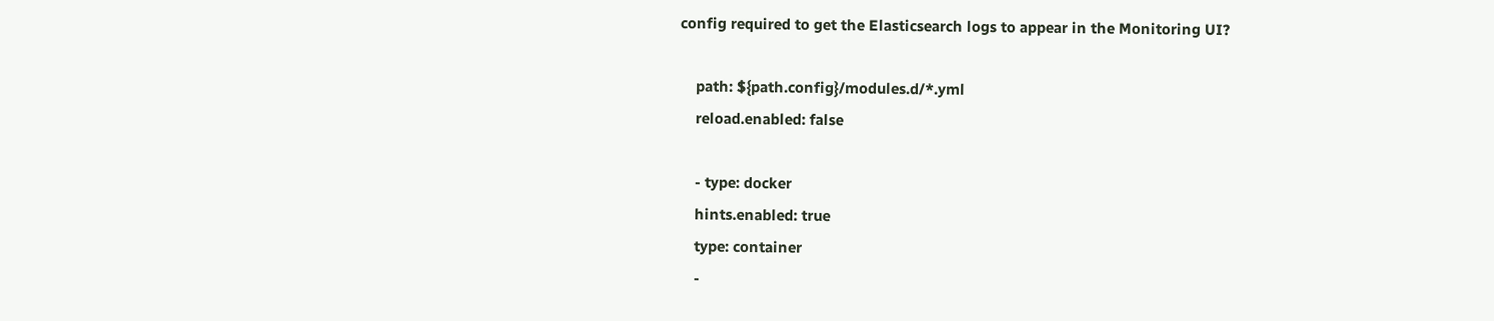config required to get the Elasticsearch logs to appear in the Monitoring UI?

    path: ${path.config}/modules.d/*.yml
    reload.enabled: false

    - type: docker
    hints.enabled: true
    type: container
    -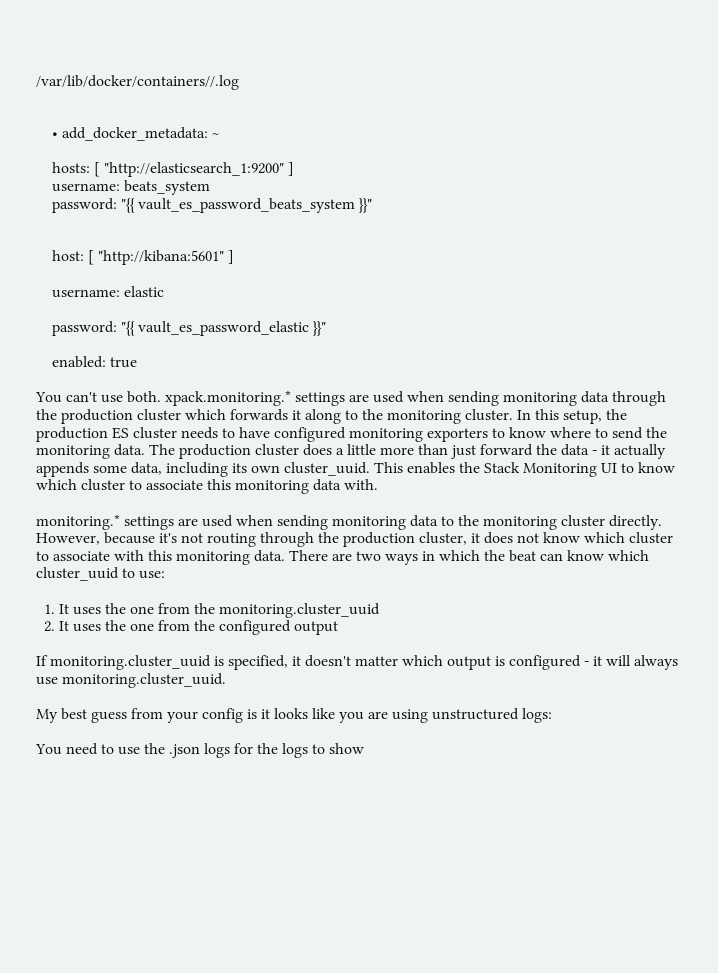/var/lib/docker/containers//.log


    • add_docker_metadata: ~

    hosts: [ "http://elasticsearch_1:9200" ]
    username: beats_system
    password: "{{ vault_es_password_beats_system }}"


    host: [ "http://kibana:5601" ]

    username: elastic

    password: "{{ vault_es_password_elastic }}"

    enabled: true

You can't use both. xpack.monitoring.* settings are used when sending monitoring data through the production cluster which forwards it along to the monitoring cluster. In this setup, the production ES cluster needs to have configured monitoring exporters to know where to send the monitoring data. The production cluster does a little more than just forward the data - it actually appends some data, including its own cluster_uuid. This enables the Stack Monitoring UI to know which cluster to associate this monitoring data with.

monitoring.* settings are used when sending monitoring data to the monitoring cluster directly. However, because it's not routing through the production cluster, it does not know which cluster to associate with this monitoring data. There are two ways in which the beat can know which cluster_uuid to use:

  1. It uses the one from the monitoring.cluster_uuid
  2. It uses the one from the configured output

If monitoring.cluster_uuid is specified, it doesn't matter which output is configured - it will always use monitoring.cluster_uuid.

My best guess from your config is it looks like you are using unstructured logs:

You need to use the .json logs for the logs to show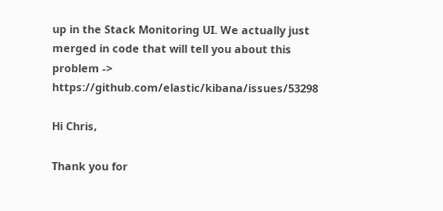up in the Stack Monitoring UI. We actually just merged in code that will tell you about this problem -> https://github.com/elastic/kibana/issues/53298

Hi Chris,

Thank you for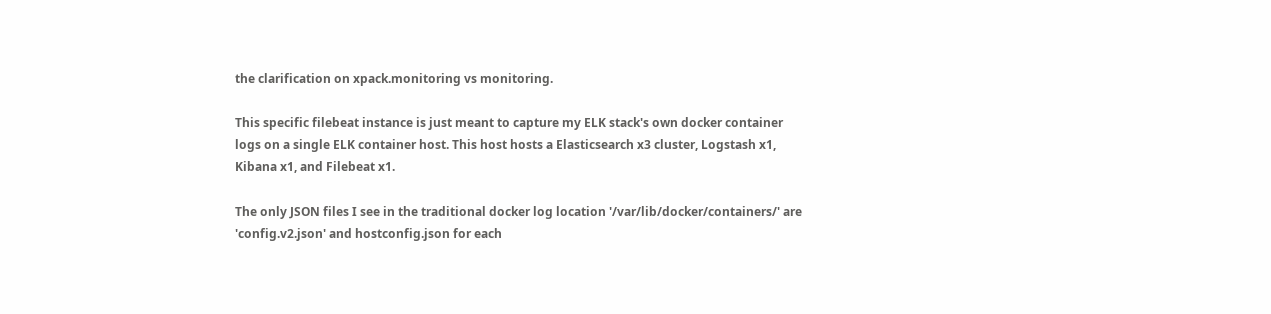the clarification on xpack.monitoring vs monitoring.

This specific filebeat instance is just meant to capture my ELK stack's own docker container logs on a single ELK container host. This host hosts a Elasticsearch x3 cluster, Logstash x1, Kibana x1, and Filebeat x1.

The only JSON files I see in the traditional docker log location '/var/lib/docker/containers/' are 'config.v2.json' and hostconfig.json for each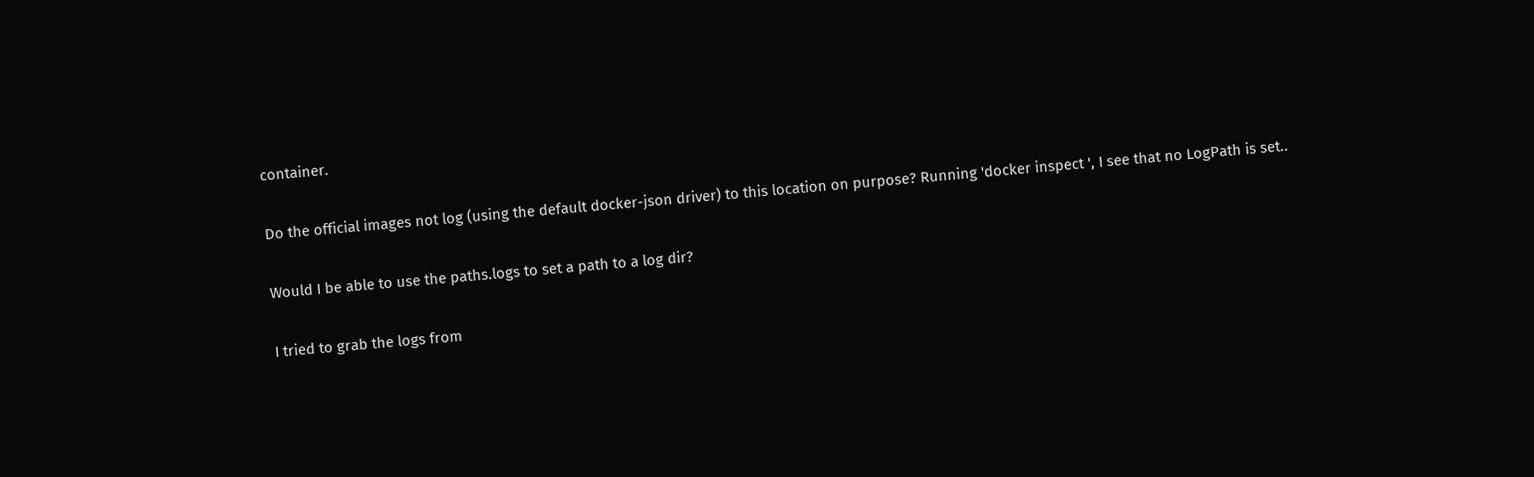container.

Do the official images not log (using the default docker-json driver) to this location on purpose? Running 'docker inspect ', I see that no LogPath is set..

Would I be able to use the paths.logs to set a path to a log dir?

I tried to grab the logs from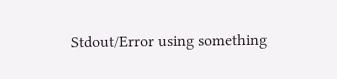Stdout/Error using something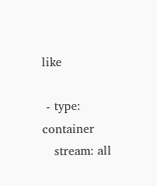like

 - type: container
   stream: all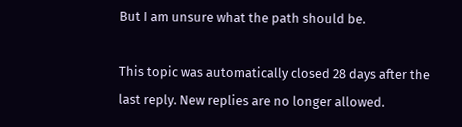But I am unsure what the path should be.

This topic was automatically closed 28 days after the last reply. New replies are no longer allowed.